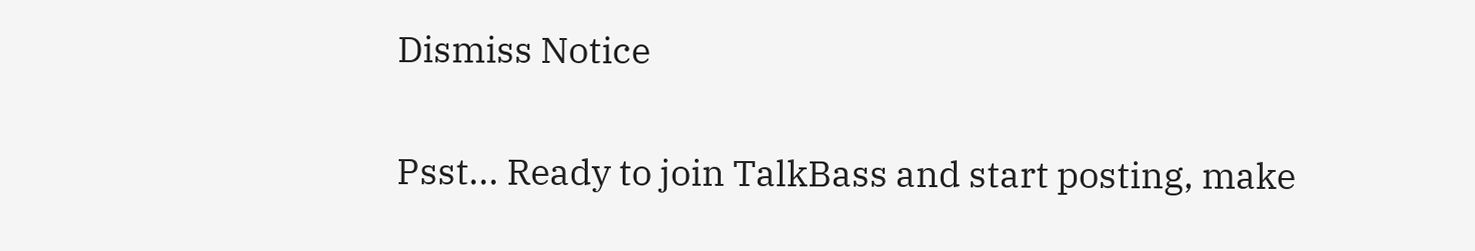Dismiss Notice

Psst... Ready to join TalkBass and start posting, make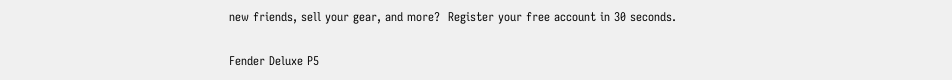new friends, sell your gear, and more?  Register your free account in 30 seconds.

Fender Deluxe P5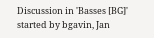Discussion in 'Basses [BG]' started by bgavin, Jan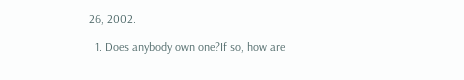26, 2002.

  1. Does anybody own one?If so, how are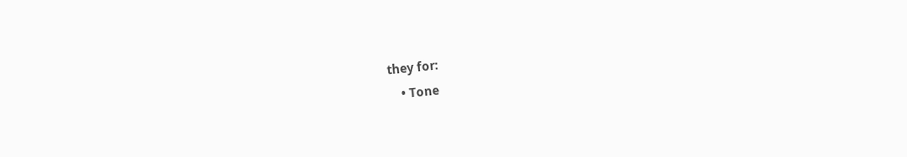they for:
    • Tone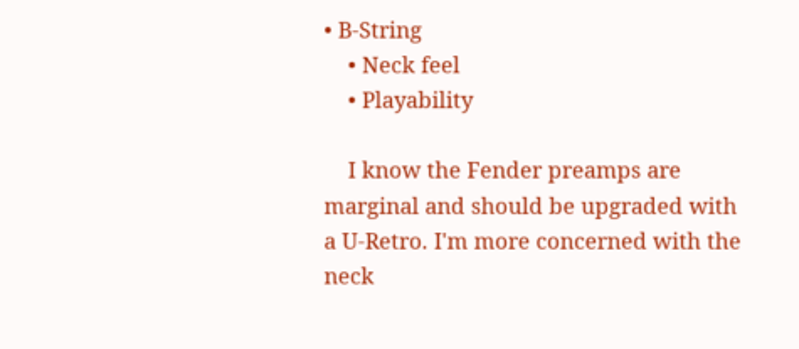• B-String
    • Neck feel
    • Playability

    I know the Fender preamps are marginal and should be upgraded with a U-Retro. I'm more concerned with the neck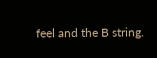feel and the B string.